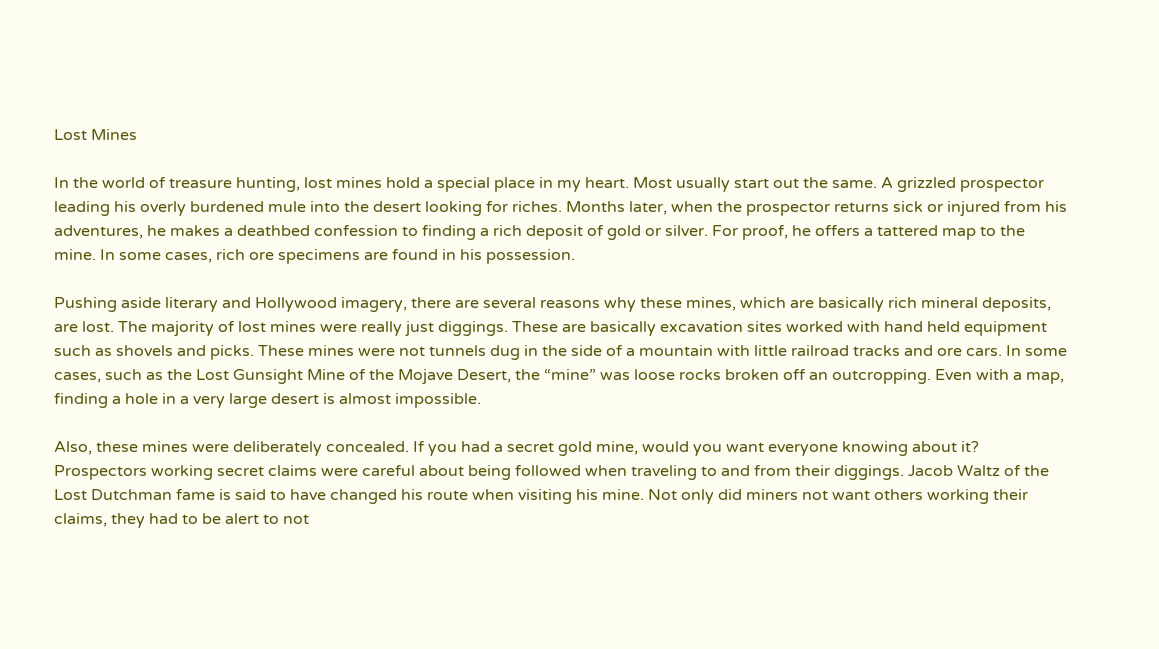Lost Mines

In the world of treasure hunting, lost mines hold a special place in my heart. Most usually start out the same. A grizzled prospector leading his overly burdened mule into the desert looking for riches. Months later, when the prospector returns sick or injured from his adventures, he makes a deathbed confession to finding a rich deposit of gold or silver. For proof, he offers a tattered map to the mine. In some cases, rich ore specimens are found in his possession.

Pushing aside literary and Hollywood imagery, there are several reasons why these mines, which are basically rich mineral deposits, are lost. The majority of lost mines were really just diggings. These are basically excavation sites worked with hand held equipment such as shovels and picks. These mines were not tunnels dug in the side of a mountain with little railroad tracks and ore cars. In some cases, such as the Lost Gunsight Mine of the Mojave Desert, the “mine” was loose rocks broken off an outcropping. Even with a map, finding a hole in a very large desert is almost impossible.

Also, these mines were deliberately concealed. If you had a secret gold mine, would you want everyone knowing about it? Prospectors working secret claims were careful about being followed when traveling to and from their diggings. Jacob Waltz of the Lost Dutchman fame is said to have changed his route when visiting his mine. Not only did miners not want others working their claims, they had to be alert to not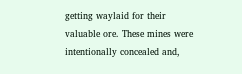getting waylaid for their valuable ore. These mines were intentionally concealed and,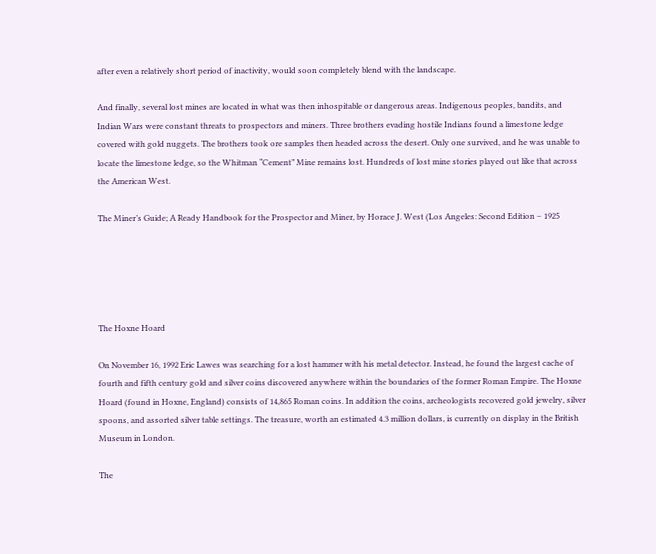after even a relatively short period of inactivity, would soon completely blend with the landscape.

And finally, several lost mines are located in what was then inhospitable or dangerous areas. Indigenous peoples, bandits, and Indian Wars were constant threats to prospectors and miners. Three brothers evading hostile Indians found a limestone ledge covered with gold nuggets. The brothers took ore samples then headed across the desert. Only one survived, and he was unable to locate the limestone ledge, so the Whitman “Cement” Mine remains lost. Hundreds of lost mine stories played out like that across the American West.

The Miner’s Guide; A Ready Handbook for the Prospector and Miner, by Horace J. West (Los Angeles: Second Edition – 1925





The Hoxne Hoard

On November 16, 1992 Eric Lawes was searching for a lost hammer with his metal detector. Instead, he found the largest cache of fourth and fifth century gold and silver coins discovered anywhere within the boundaries of the former Roman Empire. The Hoxne Hoard (found in Hoxne, England) consists of 14,865 Roman coins. In addition the coins, archeologists recovered gold jewelry, silver spoons, and assorted silver table settings. The treasure, worth an estimated 4.3 million dollars, is currently on display in the British Museum in London.

The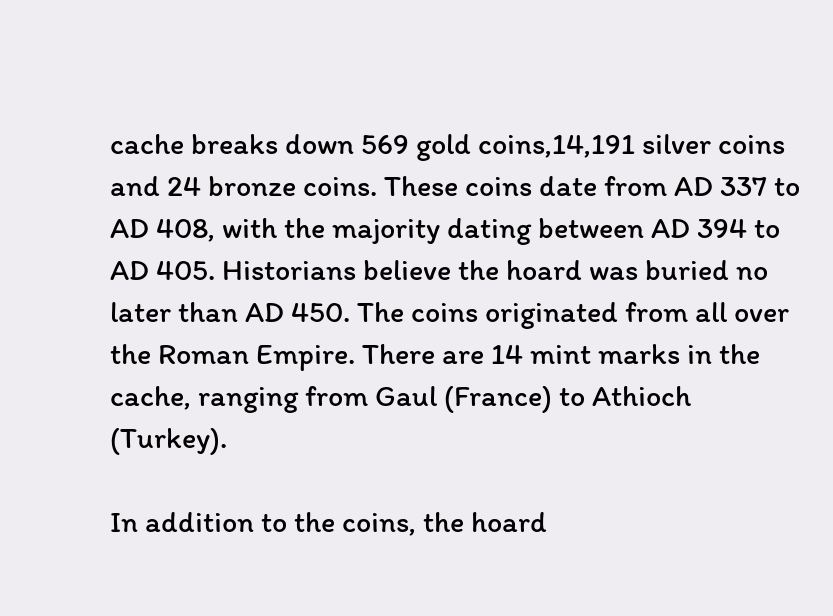cache breaks down 569 gold coins,14,191 silver coins and 24 bronze coins. These coins date from AD 337 to AD 408, with the majority dating between AD 394 to AD 405. Historians believe the hoard was buried no later than AD 450. The coins originated from all over the Roman Empire. There are 14 mint marks in the cache, ranging from Gaul (France) to Athioch (Turkey).

In addition to the coins, the hoard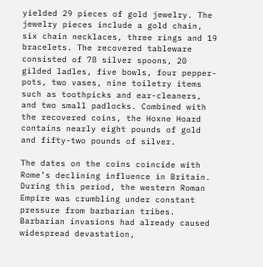yielded 29 pieces of gold jewelry. The jewelry pieces include a gold chain, six chain necklaces, three rings and 19 bracelets. The recovered tableware consisted of 78 silver spoons, 20 gilded ladles, five bowls, four pepper-pots, two vases, nine toiletry items such as toothpicks and ear-cleaners, and two small padlocks. Combined with the recovered coins, the Hoxne Hoard contains nearly eight pounds of gold and fifty-two pounds of silver.

The dates on the coins coincide with Rome’s declining influence in Britain. During this period, the western Roman Empire was crumbling under constant pressure from barbarian tribes. Barbarian invasions had already caused widespread devastation,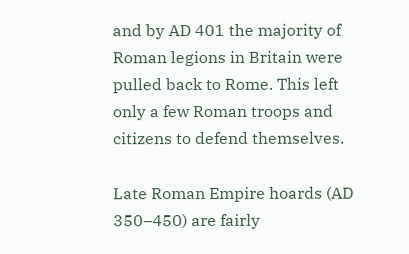and by AD 401 the majority of Roman legions in Britain were pulled back to Rome. This left only a few Roman troops and citizens to defend themselves.

Late Roman Empire hoards (AD 350–450) are fairly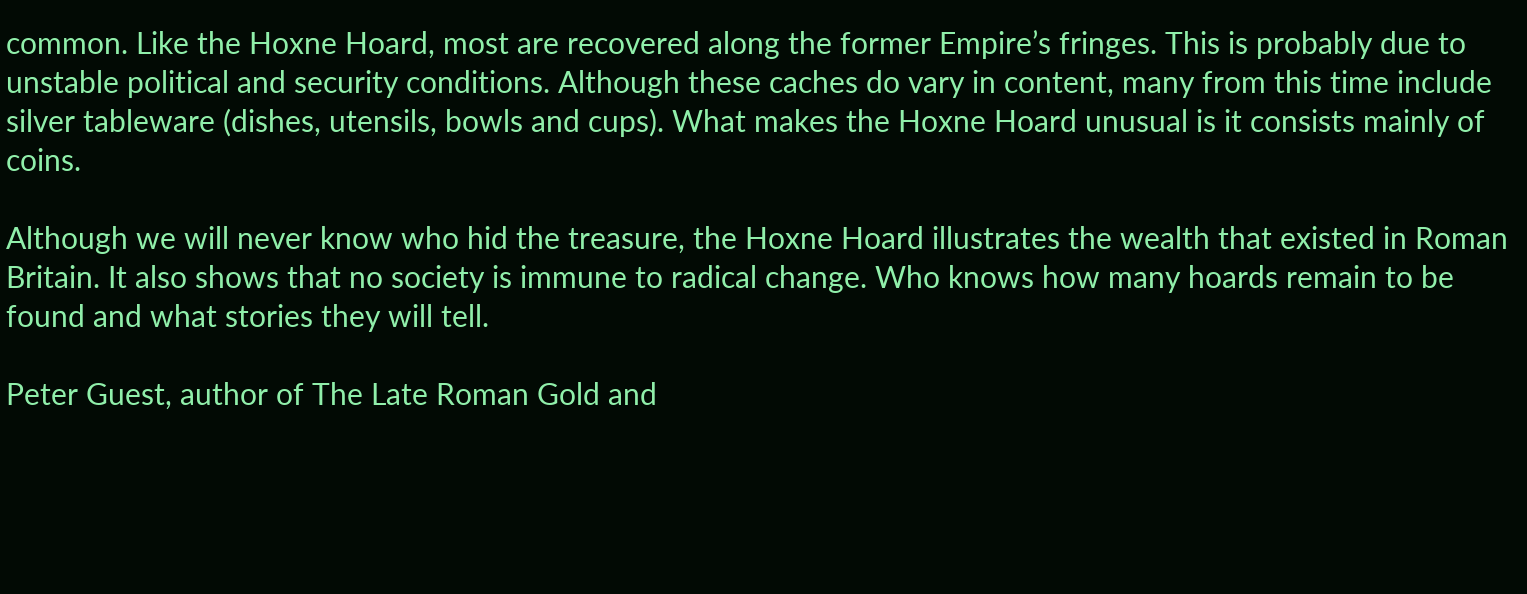common. Like the Hoxne Hoard, most are recovered along the former Empire’s fringes. This is probably due to unstable political and security conditions. Although these caches do vary in content, many from this time include silver tableware (dishes, utensils, bowls and cups). What makes the Hoxne Hoard unusual is it consists mainly of coins.

Although we will never know who hid the treasure, the Hoxne Hoard illustrates the wealth that existed in Roman Britain. It also shows that no society is immune to radical change. Who knows how many hoards remain to be found and what stories they will tell.

Peter Guest, author of The Late Roman Gold and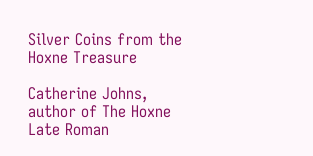Silver Coins from the Hoxne Treasure

Catherine Johns, author of The Hoxne Late Roman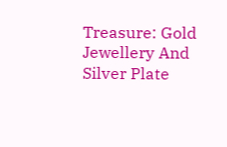Treasure: Gold Jewellery And Silver Plate